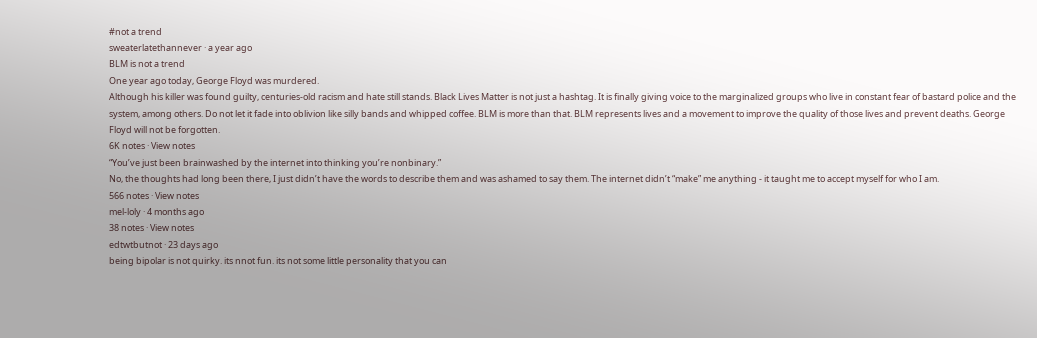#not a trend
sweaterlatethannever · a year ago
BLM is not a trend
One year ago today, George Floyd was murdered.
Although his killer was found guilty, centuries-old racism and hate still stands. Black Lives Matter is not just a hashtag. It is finally giving voice to the marginalized groups who live in constant fear of bastard police and the system, among others. Do not let it fade into oblivion like silly bands and whipped coffee. BLM is more than that. BLM represents lives and a movement to improve the quality of those lives and prevent deaths. George Floyd will not be forgotten.
6K notes · View notes
“You’ve just been brainwashed by the internet into thinking you’re nonbinary.”
No, the thoughts had long been there, I just didn’t have the words to describe them and was ashamed to say them. The internet didn’t “make” me anything - it taught me to accept myself for who I am.
566 notes · View notes
mel-loly · 4 months ago
38 notes · View notes
edtwtbutnot · 23 days ago
being bipolar is not quirky. its nnot fun. its not some little personality that you can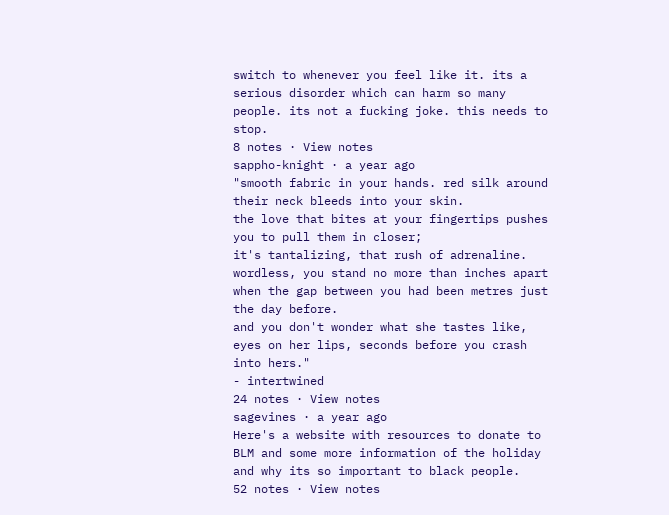switch to whenever you feel like it. its a serious disorder which can harm so many people. its not a fucking joke. this needs to stop.
8 notes · View notes
sappho-knight · a year ago
"smooth fabric in your hands. red silk around their neck bleeds into your skin.
the love that bites at your fingertips pushes you to pull them in closer;
it's tantalizing, that rush of adrenaline. wordless, you stand no more than inches apart when the gap between you had been metres just the day before.
and you don't wonder what she tastes like, eyes on her lips, seconds before you crash into hers."
- intertwined
24 notes · View notes
sagevines · a year ago
Here's a website with resources to donate to BLM and some more information of the holiday and why its so important to black people.
52 notes · View notes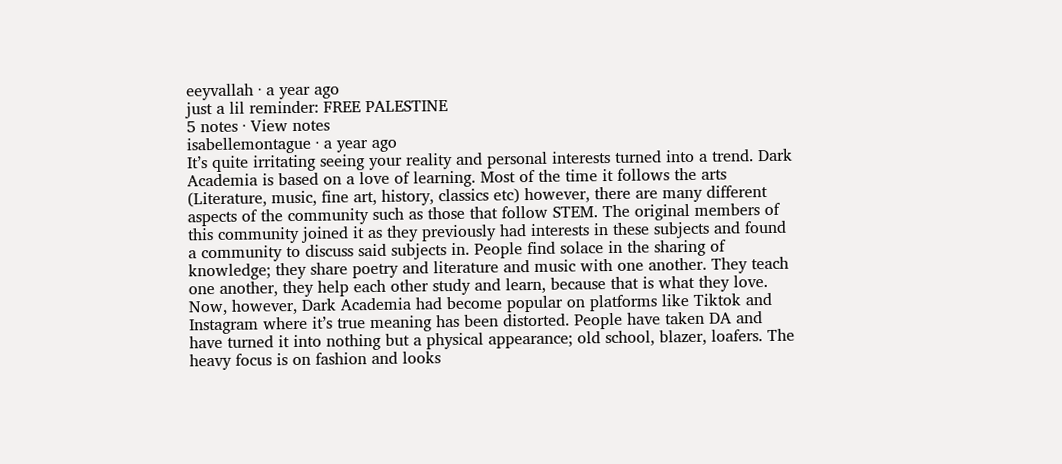eeyvallah · a year ago
just a lil reminder: FREE PALESTINE
5 notes · View notes
isabellemontague · a year ago
It’s quite irritating seeing your reality and personal interests turned into a trend. Dark Academia is based on a love of learning. Most of the time it follows the arts (Literature, music, fine art, history, classics etc) however, there are many different aspects of the community such as those that follow STEM. The original members of this community joined it as they previously had interests in these subjects and found a community to discuss said subjects in. People find solace in the sharing of knowledge; they share poetry and literature and music with one another. They teach one another, they help each other study and learn, because that is what they love.
Now, however, Dark Academia had become popular on platforms like Tiktok and Instagram where it’s true meaning has been distorted. People have taken DA and have turned it into nothing but a physical appearance; old school, blazer, loafers. The heavy focus is on fashion and looks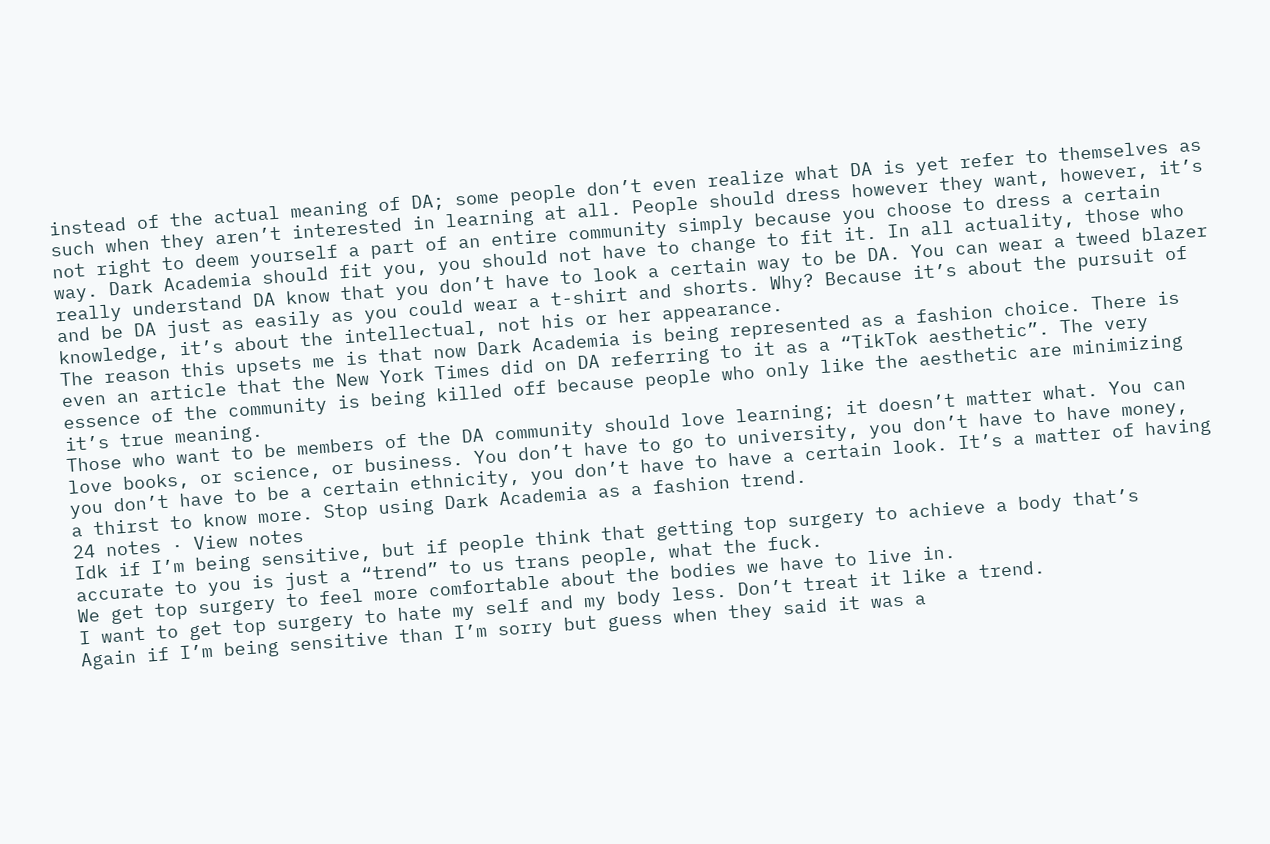instead of the actual meaning of DA; some people don’t even realize what DA is yet refer to themselves as such when they aren’t interested in learning at all. People should dress however they want, however, it’s not right to deem yourself a part of an entire community simply because you choose to dress a certain way. Dark Academia should fit you, you should not have to change to fit it. In all actuality, those who really understand DA know that you don’t have to look a certain way to be DA. You can wear a tweed blazer and be DA just as easily as you could wear a t-shirt and shorts. Why? Because it’s about the pursuit of knowledge, it’s about the intellectual, not his or her appearance.
The reason this upsets me is that now Dark Academia is being represented as a fashion choice. There is even an article that the New York Times did on DA referring to it as a “TikTok aesthetic”. The very essence of the community is being killed off because people who only like the aesthetic are minimizing it’s true meaning.
Those who want to be members of the DA community should love learning; it doesn’t matter what. You can love books, or science, or business. You don’t have to go to university, you don’t have to have money, you don’t have to be a certain ethnicity, you don’t have to have a certain look. It’s a matter of having a thirst to know more. Stop using Dark Academia as a fashion trend.
24 notes · View notes
Idk if I’m being sensitive, but if people think that getting top surgery to achieve a body that’s accurate to you is just a “trend” to us trans people, what the fuck.
We get top surgery to feel more comfortable about the bodies we have to live in.
I want to get top surgery to hate my self and my body less. Don’t treat it like a trend.
Again if I’m being sensitive than I’m sorry but guess when they said it was a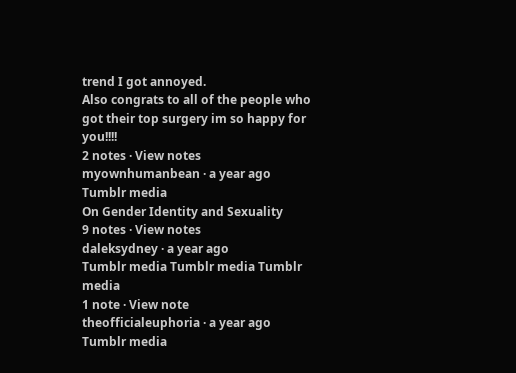trend I got annoyed.
Also congrats to all of the people who got their top surgery im so happy for you!!!!
2 notes · View notes
myownhumanbean · a year ago
Tumblr media
On Gender Identity and Sexuality
9 notes · View notes
daleksydney · a year ago
Tumblr media Tumblr media Tumblr media
1 note · View note
theofficialeuphoria · a year ago
Tumblr media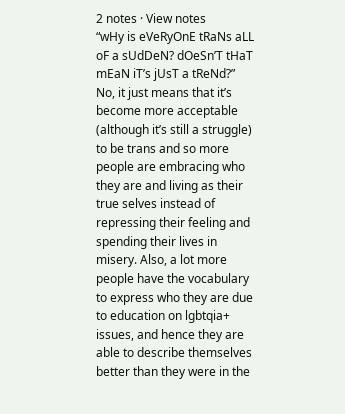2 notes · View notes
“wHy is eVeRyOnE tRaNs aLL oF a sUdDeN? dOeSn’T tHaT mEaN iT’s jUsT a tReNd?”
No, it just means that it’s become more acceptable (although it’s still a struggle) to be trans and so more people are embracing who they are and living as their true selves instead of repressing their feeling and spending their lives in misery. Also, a lot more people have the vocabulary to express who they are due to education on lgbtqia+ issues, and hence they are able to describe themselves better than they were in the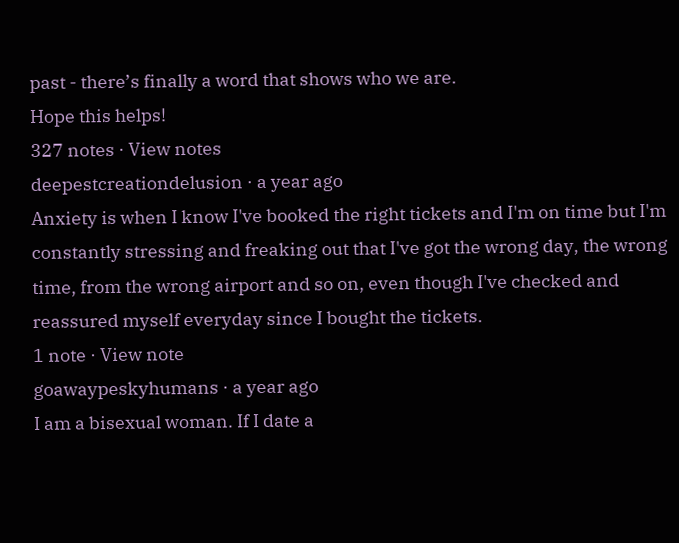past - there’s finally a word that shows who we are.
Hope this helps!
327 notes · View notes
deepestcreationdelusion · a year ago
Anxiety is when I know I've booked the right tickets and I'm on time but I'm constantly stressing and freaking out that I've got the wrong day, the wrong time, from the wrong airport and so on, even though I've checked and reassured myself everyday since I bought the tickets.
1 note · View note
goawaypeskyhumans · a year ago
I am a bisexual woman. If I date a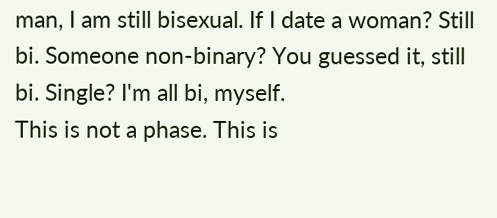man, I am still bisexual. If I date a woman? Still bi. Someone non-binary? You guessed it, still bi. Single? I'm all bi, myself.
This is not a phase. This is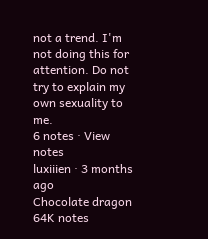not a trend. I'm not doing this for attention. Do not try to explain my own sexuality to me.
6 notes · View notes
luxiiien · 3 months ago
Chocolate dragon
64K notes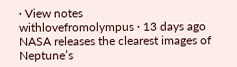· View notes
withlovefromolympus · 13 days ago
NASA releases the clearest images of Neptune’s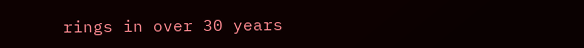rings in over 30 years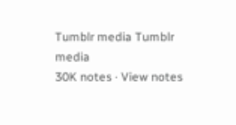Tumblr media Tumblr media
30K notes · View notes